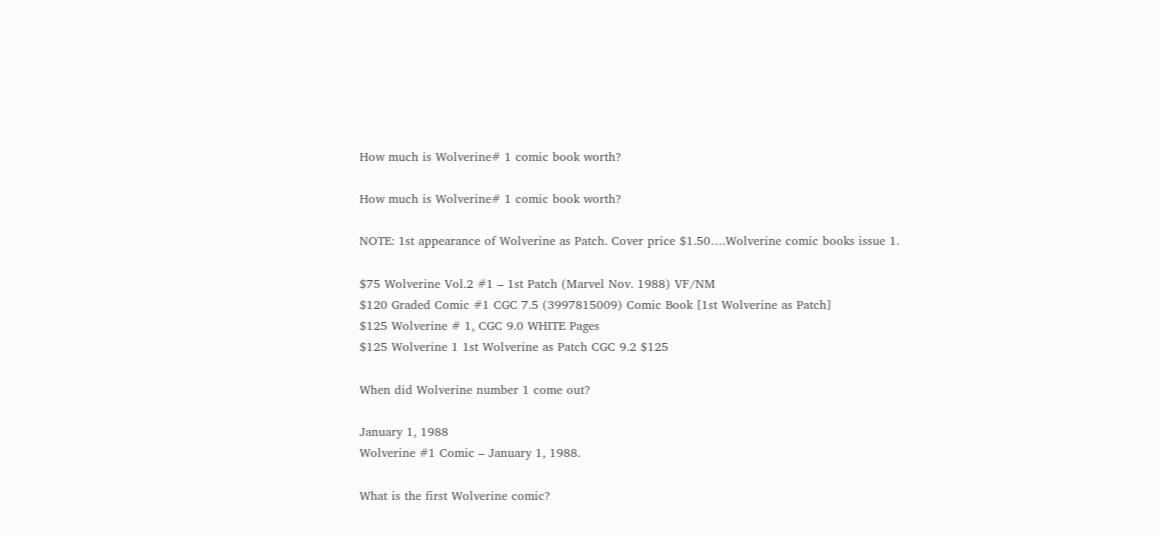How much is Wolverine# 1 comic book worth?

How much is Wolverine# 1 comic book worth?

NOTE: 1st appearance of Wolverine as Patch. Cover price $1.50….Wolverine comic books issue 1.

$75 Wolverine Vol.2 #1 – 1st Patch (Marvel Nov. 1988) VF/NM
$120 Graded Comic #1 CGC 7.5 (3997815009) Comic Book [1st Wolverine as Patch]
$125 Wolverine # 1, CGC 9.0 WHITE Pages
$125 Wolverine 1 1st Wolverine as Patch CGC 9.2 $125

When did Wolverine number 1 come out?

January 1, 1988
Wolverine #1 Comic – January 1, 1988.

What is the first Wolverine comic?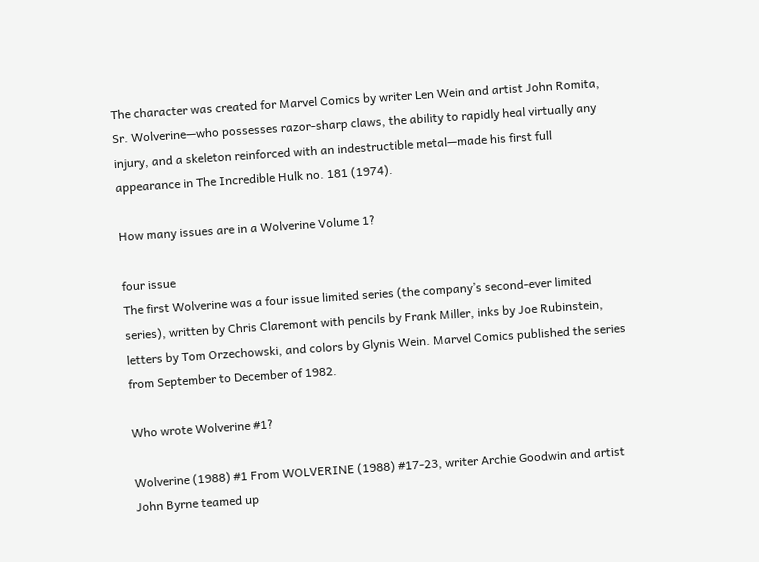The character was created for Marvel Comics by writer Len Wein and artist John Romita, Sr. Wolverine—who possesses razor-sharp claws, the ability to rapidly heal virtually any injury, and a skeleton reinforced with an indestructible metal—made his first full appearance in The Incredible Hulk no. 181 (1974).

How many issues are in a Wolverine Volume 1?

four issue
The first Wolverine was a four issue limited series (the company’s second-ever limited series), written by Chris Claremont with pencils by Frank Miller, inks by Joe Rubinstein, letters by Tom Orzechowski, and colors by Glynis Wein. Marvel Comics published the series from September to December of 1982.

Who wrote Wolverine #1?

Wolverine (1988) #1 From WOLVERINE (1988) #17-23, writer Archie Goodwin and artist John Byrne teamed up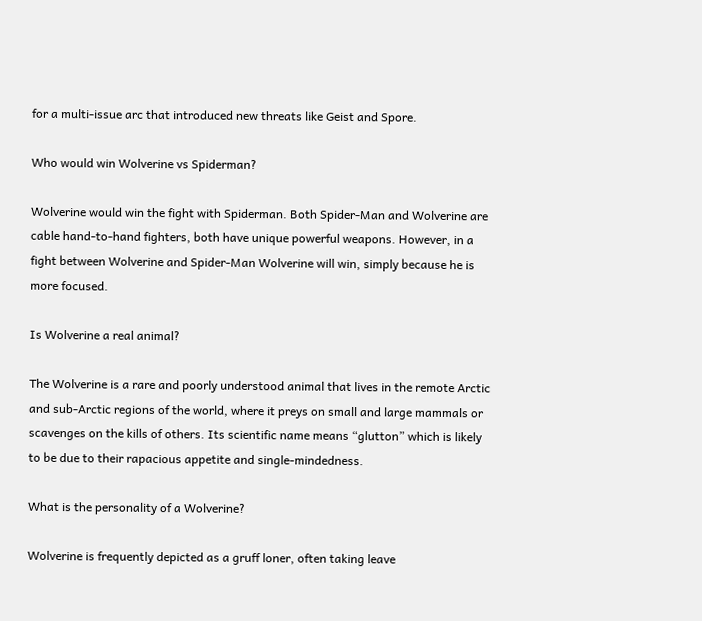for a multi-issue arc that introduced new threats like Geist and Spore.

Who would win Wolverine vs Spiderman?

Wolverine would win the fight with Spiderman. Both Spider-Man and Wolverine are cable hand-to-hand fighters, both have unique powerful weapons. However, in a fight between Wolverine and Spider-Man Wolverine will win, simply because he is more focused.

Is Wolverine a real animal?

The Wolverine is a rare and poorly understood animal that lives in the remote Arctic and sub-Arctic regions of the world, where it preys on small and large mammals or scavenges on the kills of others. Its scientific name means “glutton” which is likely to be due to their rapacious appetite and single-mindedness.

What is the personality of a Wolverine?

Wolverine is frequently depicted as a gruff loner, often taking leave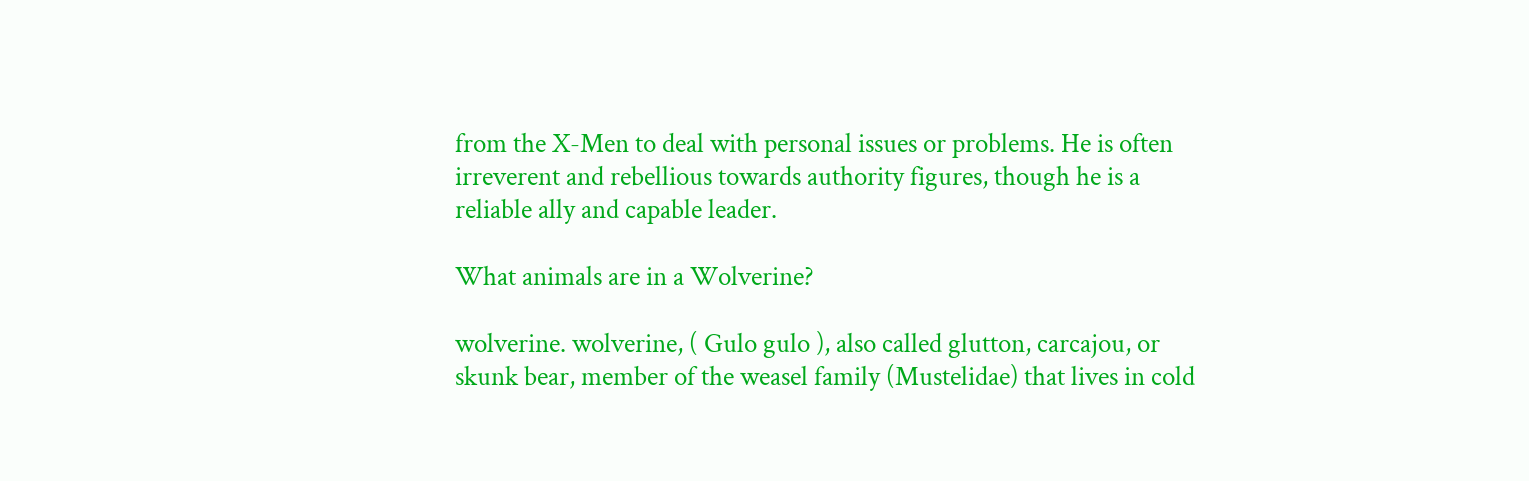from the X-Men to deal with personal issues or problems. He is often irreverent and rebellious towards authority figures, though he is a reliable ally and capable leader.

What animals are in a Wolverine?

wolverine. wolverine, ( Gulo gulo ), also called glutton, carcajou, or skunk bear, member of the weasel family (Mustelidae) that lives in cold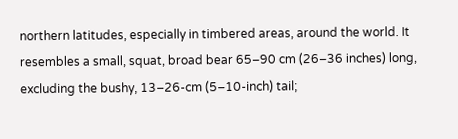northern latitudes, especially in timbered areas, around the world. It resembles a small, squat, broad bear 65–90 cm (26–36 inches) long, excluding the bushy, 13–26-cm (5–10-inch) tail;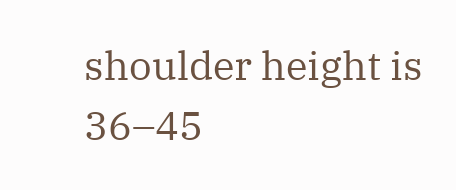shoulder height is 36–45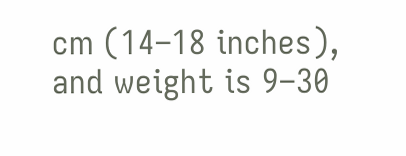cm (14–18 inches), and weight is 9–30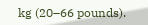kg (20–66 pounds).